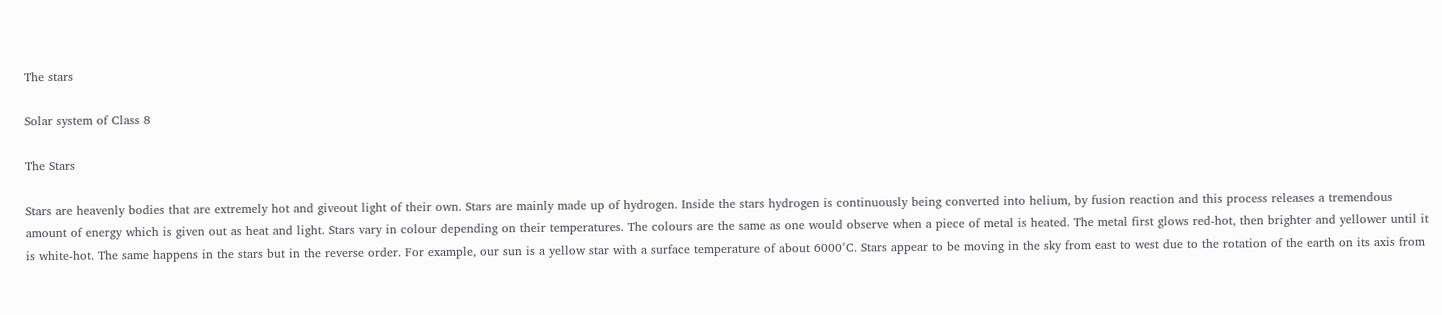The stars

Solar system of Class 8

The Stars

Stars are heavenly bodies that are extremely hot and giveout light of their own. Stars are mainly made up of hydrogen. Inside the stars hydrogen is continuously being converted into helium, by fusion reaction and this process releases a tremendous amount of energy which is given out as heat and light. Stars vary in colour depending on their temperatures. The colours are the same as one would observe when a piece of metal is heated. The metal first glows red-hot, then brighter and yellower until it is white-hot. The same happens in the stars but in the reverse order. For example, our sun is a yellow star with a surface temperature of about 6000°C. Stars appear to be moving in the sky from east to west due to the rotation of the earth on its axis from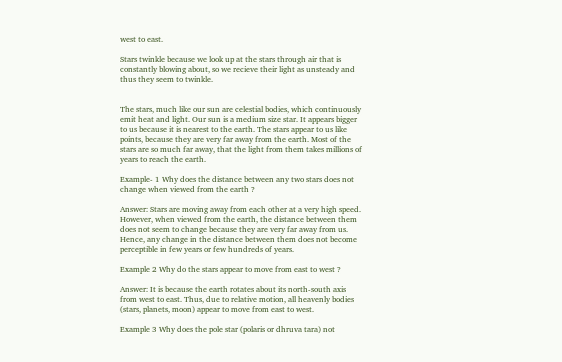west to east.

Stars twinkle because we look up at the stars through air that is constantly blowing about, so we recieve their light as unsteady and thus they seem to twinkle.


The stars, much like our sun are celestial bodies, which continuously emit heat and light. Our sun is a medium size star. It appears bigger to us because it is nearest to the earth. The stars appear to us like points, because they are very far away from the earth. Most of the stars are so much far away, that the light from them takes millions of years to reach the earth.

Example- 1 Why does the distance between any two stars does not change when viewed from the earth ?

Answer: Stars are moving away from each other at a very high speed. However, when viewed from the earth, the distance between them does not seem to change because they are very far away from us. Hence, any change in the distance between them does not become perceptible in few years or few hundreds of years.

Example 2 Why do the stars appear to move from east to west ?

Answer: It is because the earth rotates about its north-south axis from west to east. Thus, due to relative motion, all heavenly bodies (stars, planets, moon) appear to move from east to west.

Example 3 Why does the pole star (polaris or dhruva tara) not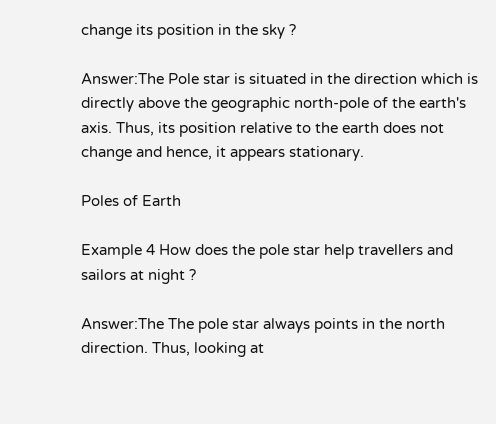change its position in the sky ?

Answer:The Pole star is situated in the direction which is directly above the geographic north-pole of the earth's axis. Thus, its position relative to the earth does not change and hence, it appears stationary.

Poles of Earth

Example 4 How does the pole star help travellers and sailors at night ?

Answer:The The pole star always points in the north direction. Thus, looking at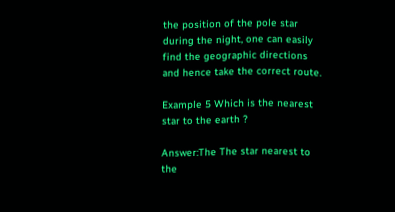the position of the pole star during the night, one can easily find the geographic directions and hence take the correct route.

Example 5 Which is the nearest star to the earth ?

Answer:The The star nearest to the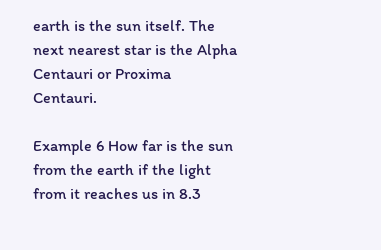earth is the sun itself. The next nearest star is the Alpha Centauri or Proxima Centauri.

Example 6 How far is the sun from the earth if the light from it reaches us in 8.3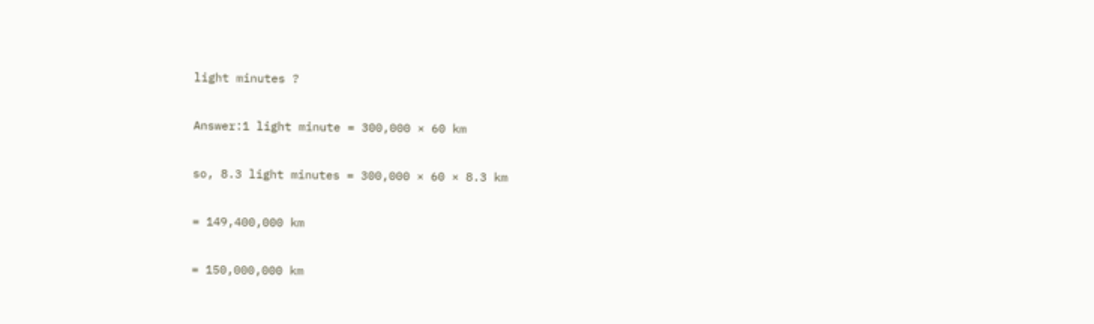light minutes ?

Answer:1 light minute = 300,000 × 60 km

so, 8.3 light minutes = 300,000 × 60 × 8.3 km

= 149,400,000 km

= 150,000,000 km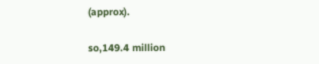(approx).

so,149.4 million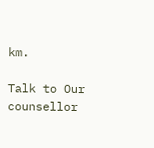km.

Talk to Our counsellor